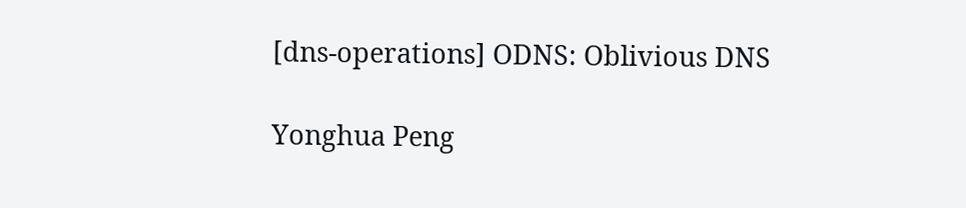[dns-operations] ODNS: Oblivious DNS

Yonghua Peng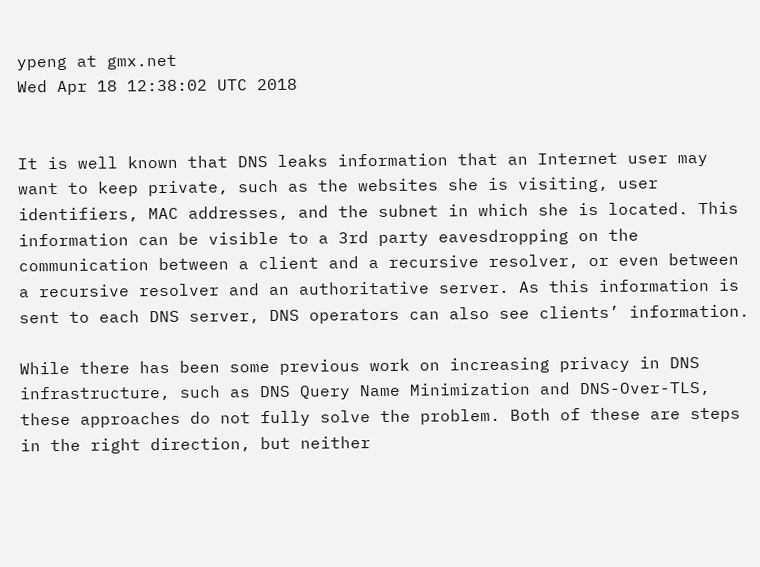ypeng at gmx.net
Wed Apr 18 12:38:02 UTC 2018


It is well known that DNS leaks information that an Internet user may
want to keep private, such as the websites she is visiting, user
identifiers, MAC addresses, and the subnet in which she is located. This
information can be visible to a 3rd party eavesdropping on the
communication between a client and a recursive resolver, or even between
a recursive resolver and an authoritative server. As this information is
sent to each DNS server, DNS operators can also see clients’ information.

While there has been some previous work on increasing privacy in DNS
infrastructure, such as DNS Query Name Minimization and DNS-Over-TLS,
these approaches do not fully solve the problem. Both of these are steps
in the right direction, but neither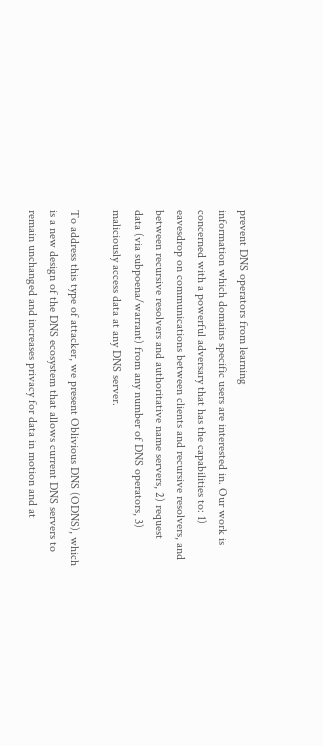prevent DNS operators from learning
information which domains specific users are interested in. Our work is
concerned with a powerful adversary that has the capabilities to: 1)
eavesdrop on communications between clients and recursive resolvers, and
between recursive resolvers and authoritative name servers, 2) request
data (via subpoena/warrant) from any number of DNS operators, 3)
maliciously access data at any DNS server.

To address this type of attacker, we present Oblivious DNS (ODNS), which
is a new design of the DNS ecosystem that allows current DNS servers to
remain unchanged and increases privacy for data in motion and at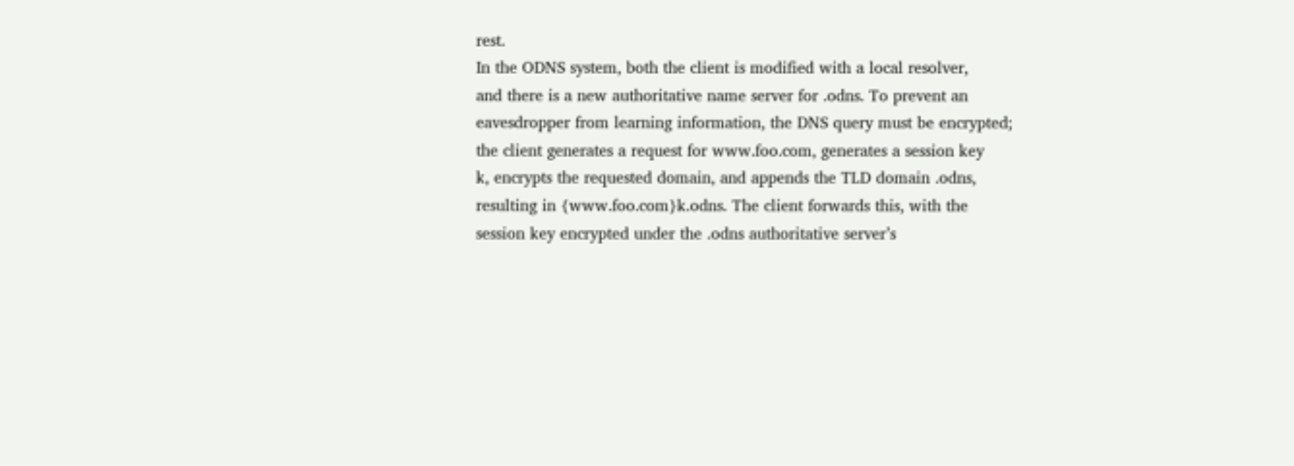rest.
In the ODNS system, both the client is modified with a local resolver,
and there is a new authoritative name server for .odns. To prevent an
eavesdropper from learning information, the DNS query must be encrypted;
the client generates a request for www.foo.com, generates a session key
k, encrypts the requested domain, and appends the TLD domain .odns,
resulting in {www.foo.com}k.odns. The client forwards this, with the
session key encrypted under the .odns authoritative server’s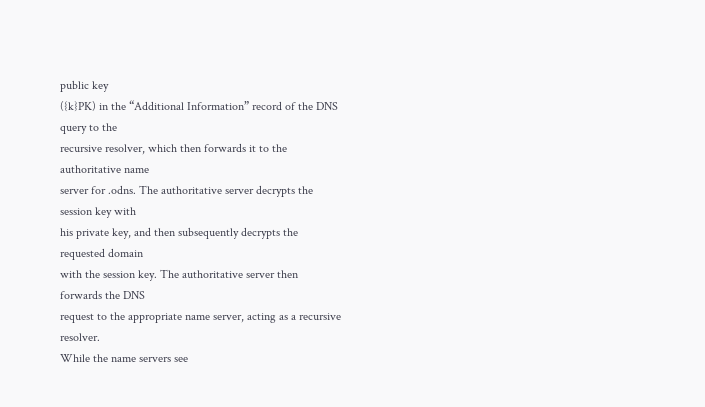public key
({k}PK) in the “Additional Information” record of the DNS query to the
recursive resolver, which then forwards it to the authoritative name
server for .odns. The authoritative server decrypts the session key with
his private key, and then subsequently decrypts the requested domain
with the session key. The authoritative server then forwards the DNS
request to the appropriate name server, acting as a recursive resolver.
While the name servers see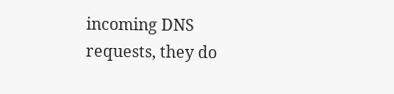incoming DNS requests, they do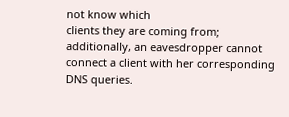not know which
clients they are coming from; additionally, an eavesdropper cannot
connect a client with her corresponding DNS queries.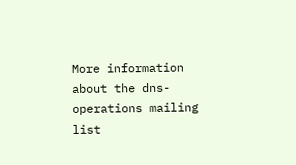More information about the dns-operations mailing list